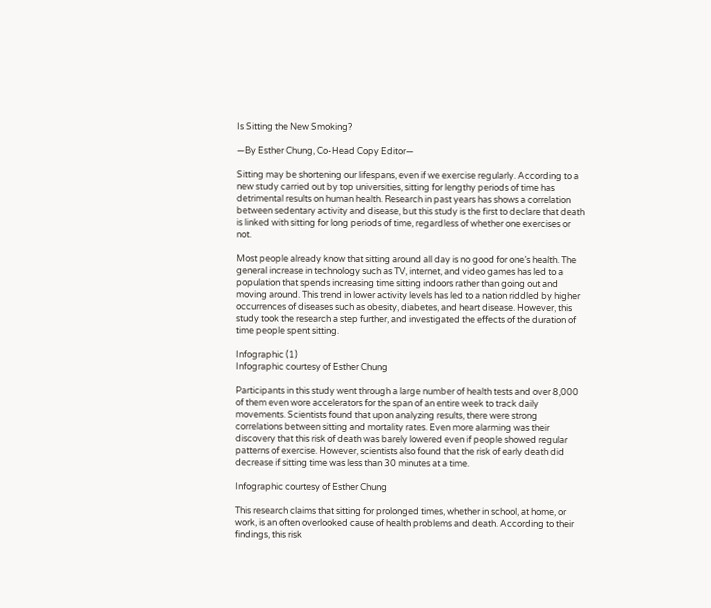Is Sitting the New Smoking?

—By Esther Chung, Co-Head Copy Editor—

Sitting may be shortening our lifespans, even if we exercise regularly. According to a new study carried out by top universities, sitting for lengthy periods of time has detrimental results on human health. Research in past years has shows a correlation between sedentary activity and disease, but this study is the first to declare that death is linked with sitting for long periods of time, regardless of whether one exercises or not.

Most people already know that sitting around all day is no good for one’s health. The general increase in technology such as TV, internet, and video games has led to a population that spends increasing time sitting indoors rather than going out and moving around. This trend in lower activity levels has led to a nation riddled by higher occurrences of diseases such as obesity, diabetes, and heart disease. However, this study took the research a step further, and investigated the effects of the duration of time people spent sitting.

Infographic (1)
Infographic courtesy of Esther Chung

Participants in this study went through a large number of health tests and over 8,000 of them even wore accelerators for the span of an entire week to track daily movements. Scientists found that upon analyzing results, there were strong correlations between sitting and mortality rates. Even more alarming was their discovery that this risk of death was barely lowered even if people showed regular patterns of exercise. However, scientists also found that the risk of early death did decrease if sitting time was less than 30 minutes at a time.

Infographic courtesy of Esther Chung

This research claims that sitting for prolonged times, whether in school, at home, or work, is an often overlooked cause of health problems and death. According to their findings, this risk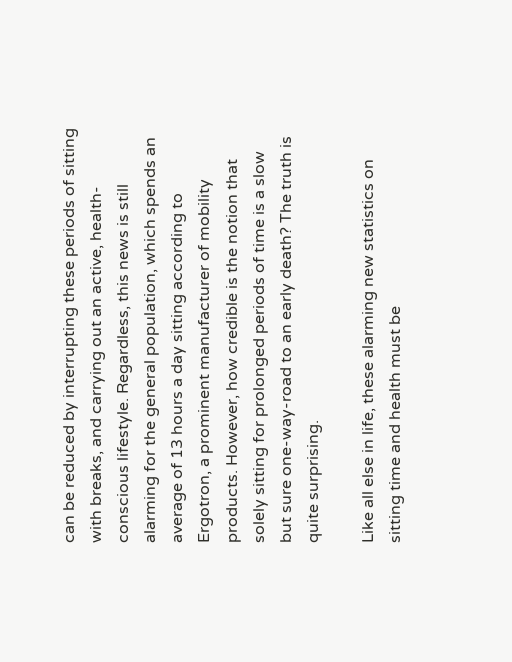can be reduced by interrupting these periods of sitting with breaks, and carrying out an active, health-conscious lifestyle. Regardless, this news is still alarming for the general population, which spends an average of 13 hours a day sitting according to Ergotron, a prominent manufacturer of mobility products. However, how credible is the notion that solely sitting for prolonged periods of time is a slow but sure one-way-road to an early death? The truth is quite surprising.

Like all else in life, these alarming new statistics on sitting time and health must be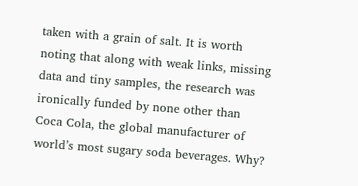taken with a grain of salt. It is worth noting that along with weak links, missing data and tiny samples, the research was ironically funded by none other than Coca Cola, the global manufacturer of world’s most sugary soda beverages. Why?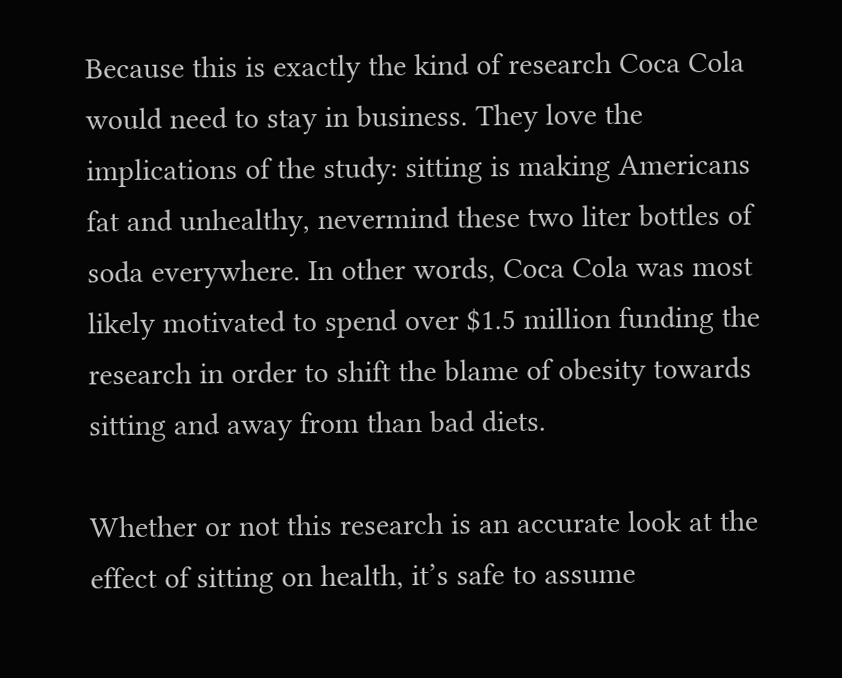Because this is exactly the kind of research Coca Cola would need to stay in business. They love the implications of the study: sitting is making Americans fat and unhealthy, nevermind these two liter bottles of soda everywhere. In other words, Coca Cola was most likely motivated to spend over $1.5 million funding the research in order to shift the blame of obesity towards sitting and away from than bad diets.

Whether or not this research is an accurate look at the effect of sitting on health, it’s safe to assume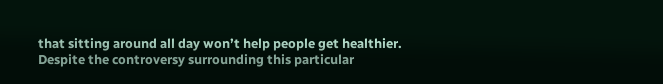that sitting around all day won’t help people get healthier. Despite the controversy surrounding this particular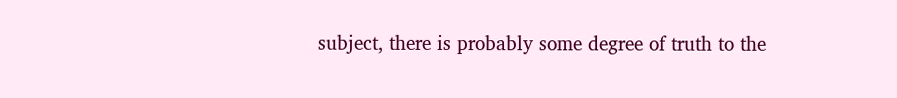subject, there is probably some degree of truth to the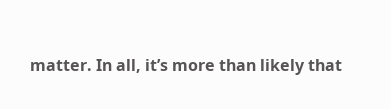matter. In all, it’s more than likely that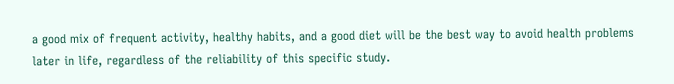a good mix of frequent activity, healthy habits, and a good diet will be the best way to avoid health problems later in life, regardless of the reliability of this specific study.